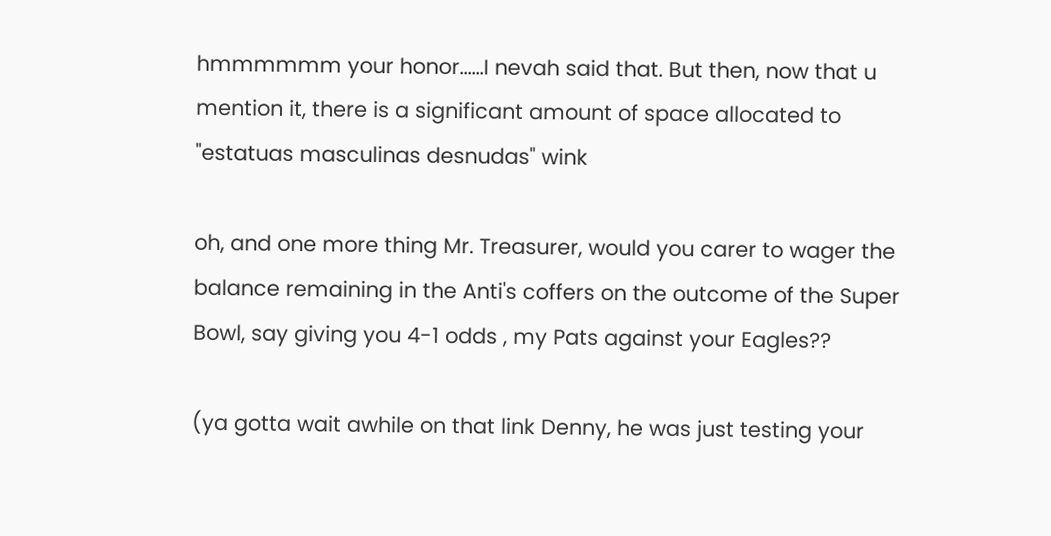hmmmmmm your honor......I nevah said that. But then, now that u mention it, there is a significant amount of space allocated to "estatuas masculinas desnudas" wink

oh, and one more thing Mr. Treasurer, would you carer to wager the balance remaining in the Anti's coffers on the outcome of the Super Bowl, say giving you 4-1 odds , my Pats against your Eagles??

(ya gotta wait awhile on that link Denny, he was just testing your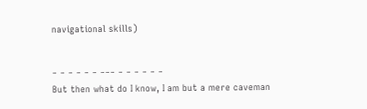navigational skills)

_ _ _ _ _ _ ___ _ _ _ _ _ _
But then what do I know, I am but a mere caveman